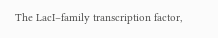The LacI–family transcription factor,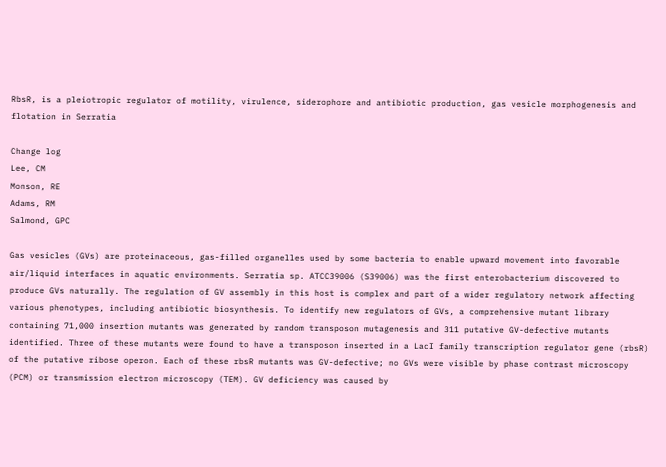RbsR, is a pleiotropic regulator of motility, virulence, siderophore and antibiotic production, gas vesicle morphogenesis and flotation in Serratia

Change log
Lee, CM
Monson, RE
Adams, RM
Salmond, GPC

Gas vesicles (GVs) are proteinaceous, gas-filled organelles used by some bacteria to enable upward movement into favorable air/liquid interfaces in aquatic environments. Serratia sp. ATCC39006 (S39006) was the first enterobacterium discovered to produce GVs naturally. The regulation of GV assembly in this host is complex and part of a wider regulatory network affecting various phenotypes, including antibiotic biosynthesis. To identify new regulators of GVs, a comprehensive mutant library containing 71,000 insertion mutants was generated by random transposon mutagenesis and 311 putative GV-defective mutants identified. Three of these mutants were found to have a transposon inserted in a LacI family transcription regulator gene (rbsR) of the putative ribose operon. Each of these rbsR mutants was GV-defective; no GVs were visible by phase contrast microscopy (PCM) or transmission electron microscopy (TEM). GV deficiency was caused by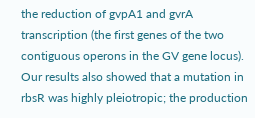the reduction of gvpA1 and gvrA transcription (the first genes of the two contiguous operons in the GV gene locus). Our results also showed that a mutation in rbsR was highly pleiotropic; the production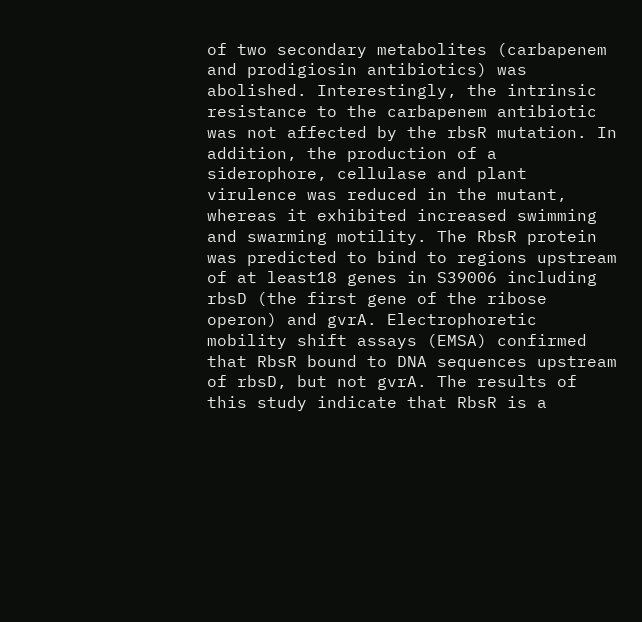of two secondary metabolites (carbapenem and prodigiosin antibiotics) was abolished. Interestingly, the intrinsic resistance to the carbapenem antibiotic was not affected by the rbsR mutation. In addition, the production of a siderophore, cellulase and plant virulence was reduced in the mutant, whereas it exhibited increased swimming and swarming motility. The RbsR protein was predicted to bind to regions upstream of at least18 genes in S39006 including rbsD (the first gene of the ribose operon) and gvrA. Electrophoretic mobility shift assays (EMSA) confirmed that RbsR bound to DNA sequences upstream of rbsD, but not gvrA. The results of this study indicate that RbsR is a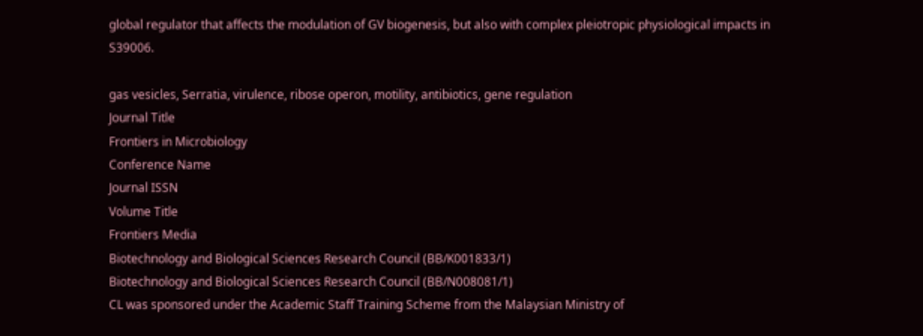global regulator that affects the modulation of GV biogenesis, but also with complex pleiotropic physiological impacts in S39006.

gas vesicles, Serratia, virulence, ribose operon, motility, antibiotics, gene regulation
Journal Title
Frontiers in Microbiology
Conference Name
Journal ISSN
Volume Title
Frontiers Media
Biotechnology and Biological Sciences Research Council (BB/K001833/1)
Biotechnology and Biological Sciences Research Council (BB/N008081/1)
CL was sponsored under the Academic Staff Training Scheme from the Malaysian Ministry of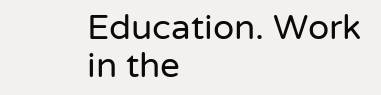Education. Work in the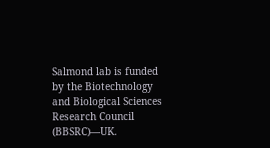Salmond lab is funded by the Biotechnology and Biological Sciences Research Council (BBSRC)—UK.